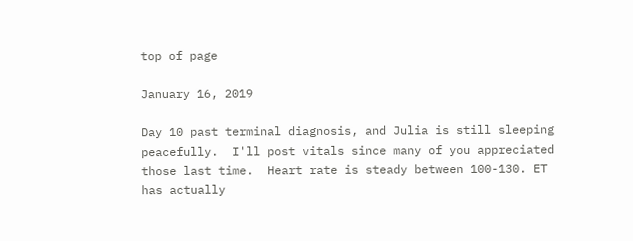top of page

January 16, 2019

Day 10 past terminal diagnosis, and Julia is still sleeping peacefully.  I'll post vitals since many of you appreciated those last time.  Heart rate is steady between 100-130. ET has actually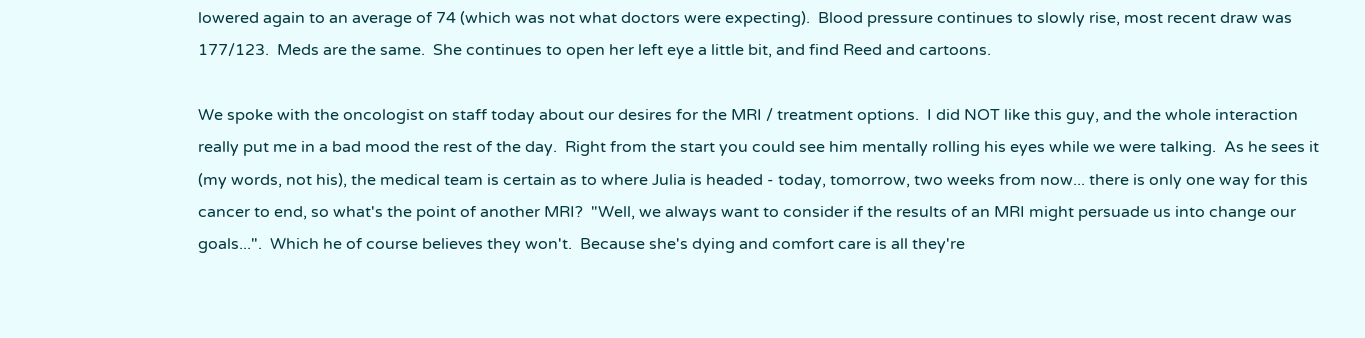lowered again to an average of 74 (which was not what doctors were expecting).  Blood pressure continues to slowly rise, most recent draw was 177/123.  Meds are the same.  She continues to open her left eye a little bit, and find Reed and cartoons.

We spoke with the oncologist on staff today about our desires for the MRI / treatment options.  I did NOT like this guy, and the whole interaction really put me in a bad mood the rest of the day.  Right from the start you could see him mentally rolling his eyes while we were talking.  As he sees it (my words, not his), the medical team is certain as to where Julia is headed - today, tomorrow, two weeks from now... there is only one way for this cancer to end, so what's the point of another MRI?  "Well, we always want to consider if the results of an MRI might persuade us into change our goals...".  Which he of course believes they won't.  Because she's dying and comfort care is all they're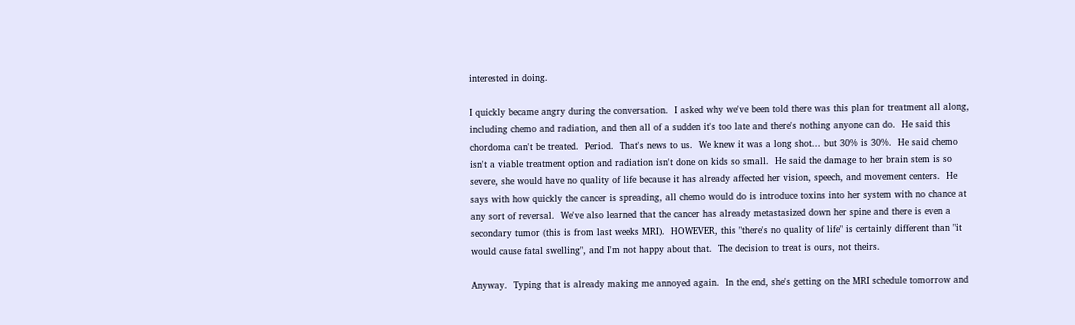interested in doing.

I quickly became angry during the conversation.  I asked why we've been told there was this plan for treatment all along, including chemo and radiation, and then all of a sudden it's too late and there's nothing anyone can do.  He said this chordoma can't be treated.  Period.  That's news to us.  We knew it was a long shot... but 30% is 30%.  He said chemo isn't a viable treatment option and radiation isn't done on kids so small.  He said the damage to her brain stem is so severe, she would have no quality of life because it has already affected her vision, speech, and movement centers.  He says with how quickly the cancer is spreading, all chemo would do is introduce toxins into her system with no chance at any sort of reversal.  We've also learned that the cancer has already metastasized down her spine and there is even a secondary tumor (this is from last weeks MRI).  HOWEVER, this "there's no quality of life" is certainly different than "it would cause fatal swelling", and I'm not happy about that.  The decision to treat is ours, not theirs.

Anyway.  Typing that is already making me annoyed again.  In the end, she's getting on the MRI schedule tomorrow and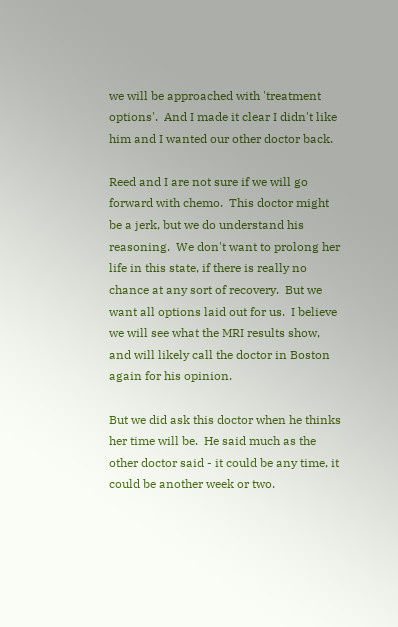we will be approached with 'treatment options'.  And I made it clear I didn't like him and I wanted our other doctor back.

Reed and I are not sure if we will go forward with chemo.  This doctor might be a jerk, but we do understand his reasoning.  We don't want to prolong her life in this state, if there is really no chance at any sort of recovery.  But we want all options laid out for us.  I believe we will see what the MRI results show, and will likely call the doctor in Boston again for his opinion.

But we did ask this doctor when he thinks her time will be.  He said much as the other doctor said - it could be any time, it could be another week or two.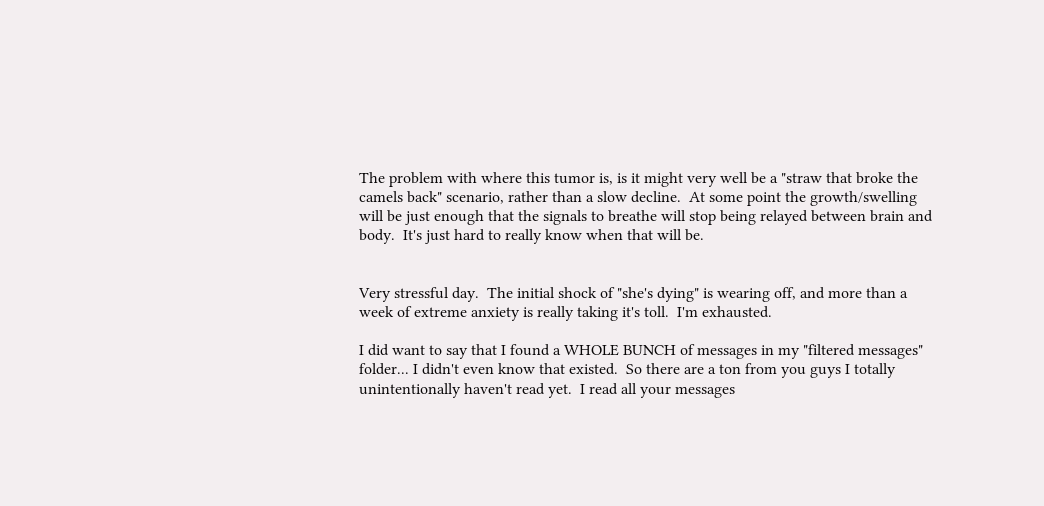The problem with where this tumor is, is it might very well be a "straw that broke the camels back" scenario, rather than a slow decline.  At some point the growth/swelling will be just enough that the signals to breathe will stop being relayed between brain and body.  It's just hard to really know when that will be.


Very stressful day.  The initial shock of "she's dying" is wearing off, and more than a week of extreme anxiety is really taking it's toll.  I'm exhausted.

I did want to say that I found a WHOLE BUNCH of messages in my "filtered messages" folder... I didn't even know that existed.  So there are a ton from you guys I totally unintentionally haven't read yet.  I read all your messages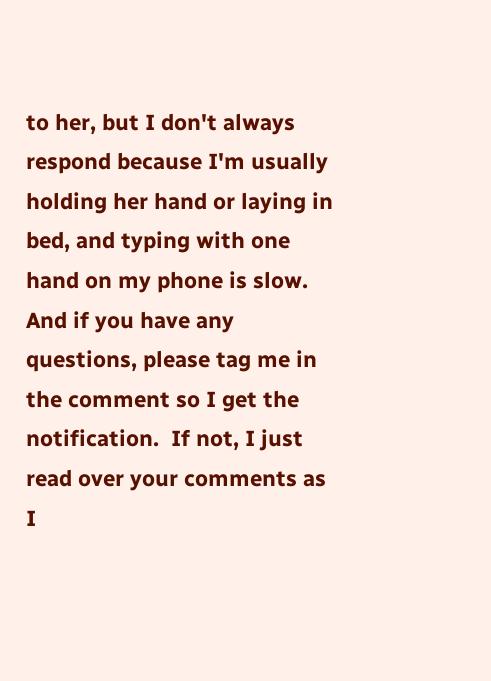to her, but I don't always respond because I'm usually holding her hand or laying in bed, and typing with one hand on my phone is slow.  And if you have any questions, please tag me in the comment so I get the notification.  If not, I just read over your comments as I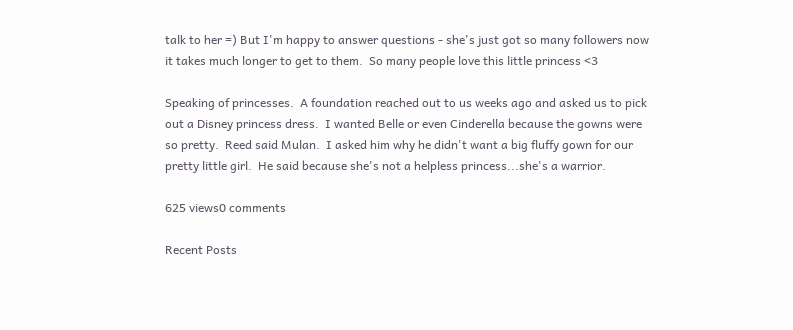talk to her =) But I'm happy to answer questions - she's just got so many followers now it takes much longer to get to them.  So many people love this little princess <3

Speaking of princesses.  A foundation reached out to us weeks ago and asked us to pick out a Disney princess dress.  I wanted Belle or even Cinderella because the gowns were so pretty.  Reed said Mulan.  I asked him why he didn't want a big fluffy gown for our pretty little girl.  He said because she's not a helpless princess...she's a warrior.

625 views0 comments

Recent Posts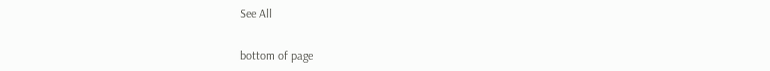See All


bottom of page